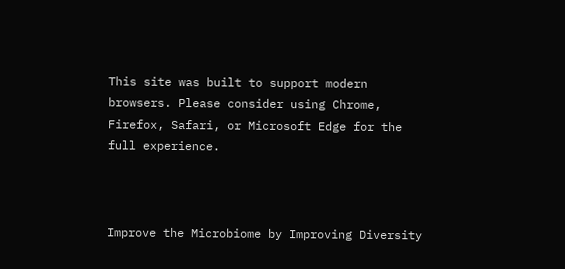This site was built to support modern browsers. Please consider using Chrome, Firefox, Safari, or Microsoft Edge for the full experience.



Improve the Microbiome by Improving Diversity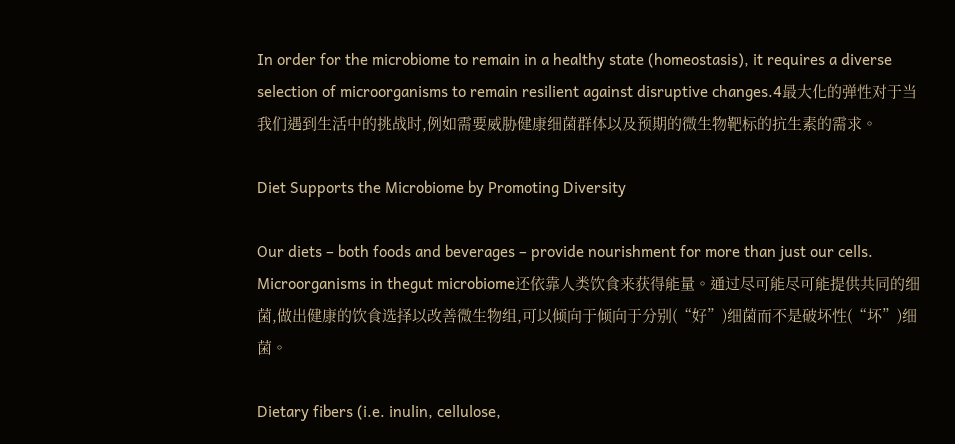In order for the microbiome to remain in a healthy state (homeostasis), it requires a diverse selection of microorganisms to remain resilient against disruptive changes.4最大化的弹性对于当我们遇到生活中的挑战时,例如需要威胁健康细菌群体以及预期的微生物靶标的抗生素的需求。

Diet Supports the Microbiome by Promoting Diversity

Our diets – both foods and beverages – provide nourishment for more than just our cells. Microorganisms in thegut microbiome还依靠人类饮食来获得能量。通过尽可能尽可能提供共同的细菌,做出健康的饮食选择以改善微生物组,可以倾向于倾向于分别(“好”)细菌而不是破坏性(“坏”)细菌。

Dietary fibers (i.e. inulin, cellulose,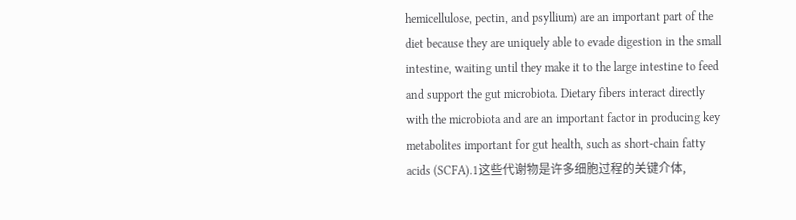hemicellulose, pectin, and psyllium) are an important part of the diet because they are uniquely able to evade digestion in the small intestine, waiting until they make it to the large intestine to feed and support the gut microbiota. Dietary fibers interact directly with the microbiota and are an important factor in producing key metabolites important for gut health, such as short-chain fatty acids (SCFA).1这些代谢物是许多细胞过程的关键介体,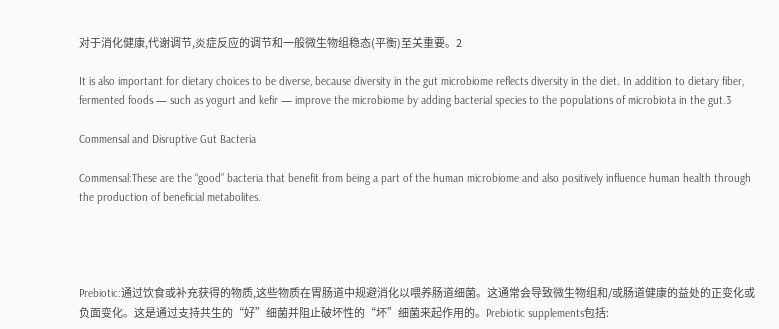对于消化健康,代谢调节,炎症反应的调节和一般微生物组稳态(平衡)至关重要。2

It is also important for dietary choices to be diverse, because diversity in the gut microbiome reflects diversity in the diet. In addition to dietary fiber, fermented foods — such as yogurt and kefir — improve the microbiome by adding bacterial species to the populations of microbiota in the gut.3

Commensal and Disruptive Gut Bacteria

Commensal:These are the “good” bacteria that benefit from being a part of the human microbiome and also positively influence human health through the production of beneficial metabolites.




Prebiotic:通过饮食或补充获得的物质,这些物质在胃肠道中规避消化以喂养肠道细菌。这通常会导致微生物组和/或肠道健康的益处的正变化或负面变化。这是通过支持共生的“好”细菌并阻止破坏性的“坏”细菌来起作用的。Prebiotic supplements包括: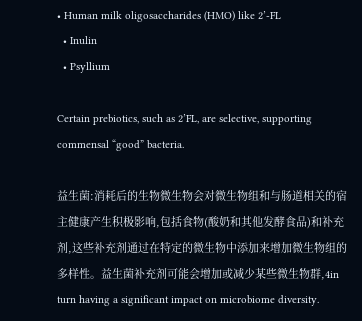• Human milk oligosaccharides (HMO) like 2’-FL
  • Inulin
  • Psyllium

Certain prebiotics, such as 2’FL, are selective, supporting commensal “good” bacteria.

益生菌:消耗后的生物微生物会对微生物组和与肠道相关的宿主健康产生积极影响,包括食物(酸奶和其他发酵食品)和补充剂,这些补充剂通过在特定的微生物中添加来增加微生物组的多样性。益生菌补充剂可能会增加或减少某些微生物群,4in turn having a significant impact on microbiome diversity.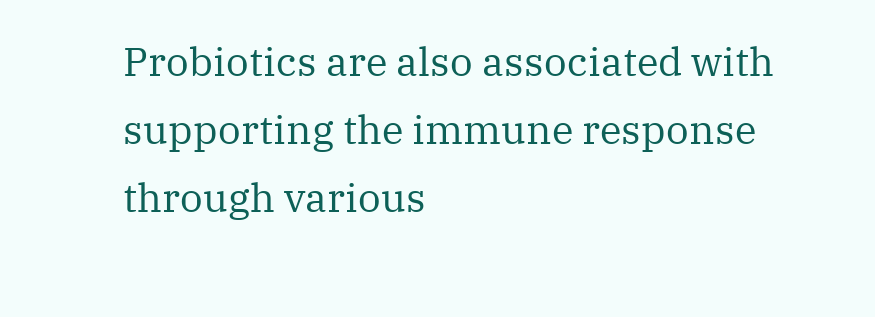Probiotics are also associated with supporting the immune response through various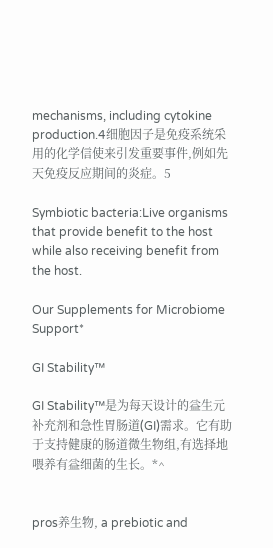mechanisms, including cytokine production.4细胞因子是免疫系统采用的化学信使来引发重要事件,例如先天免疫反应期间的炎症。5

Symbiotic bacteria:Live organisms that provide benefit to the host while also receiving benefit from the host.

Our Supplements for Microbiome Support*

GI Stability™

GI Stability™是为每天设计的益生元补充剂和急性胃肠道(GI)需求。它有助于支持健康的肠道微生物组,有选择地喂养有益细菌的生长。*^


pros养生物, a prebiotic and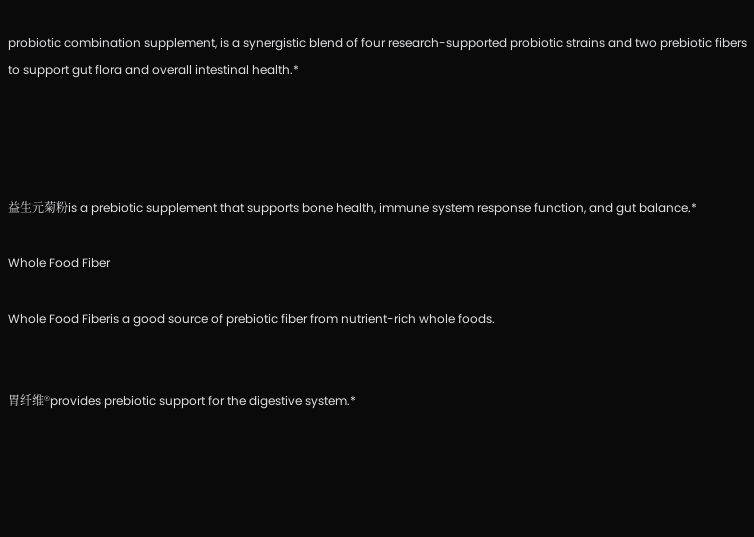probiotic combination supplement, is a synergistic blend of four research-supported probiotic strains and two prebiotic fibers to support gut flora and overall intestinal health.*




益生元菊粉is a prebiotic supplement that supports bone health, immune system response function, and gut balance.*

Whole Food Fiber

Whole Food Fiberis a good source of prebiotic fiber from nutrient-rich whole foods.


胃纤维®provides prebiotic support for the digestive system.*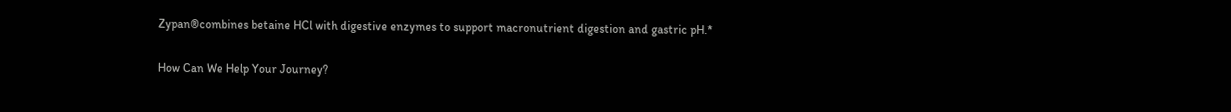Zypan®combines betaine HCl with digestive enzymes to support macronutrient digestion and gastric pH.*

How Can We Help Your Journey?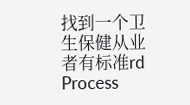找到一个卫生保健从业者有标准rd Process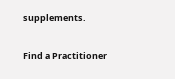supplements.

Find a Practitioner